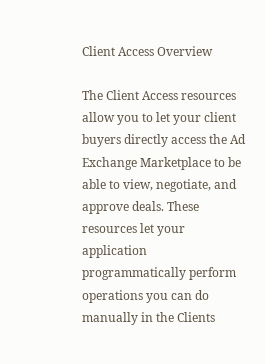Client Access Overview

The Client Access resources allow you to let your client buyers directly access the Ad Exchange Marketplace to be able to view, negotiate, and approve deals. These resources let your application programmatically perform operations you can do manually in the Clients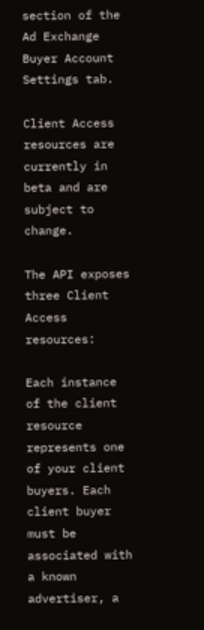section of the Ad Exchange Buyer Account Settings tab.

Client Access resources are currently in beta and are subject to change.

The API exposes three Client Access resources:

Each instance of the client resource represents one of your client buyers. Each client buyer must be associated with a known advertiser, a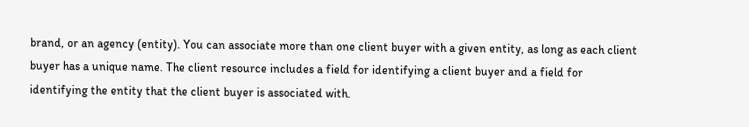brand, or an agency (entity). You can associate more than one client buyer with a given entity, as long as each client buyer has a unique name. The client resource includes a field for identifying a client buyer and a field for identifying the entity that the client buyer is associated with.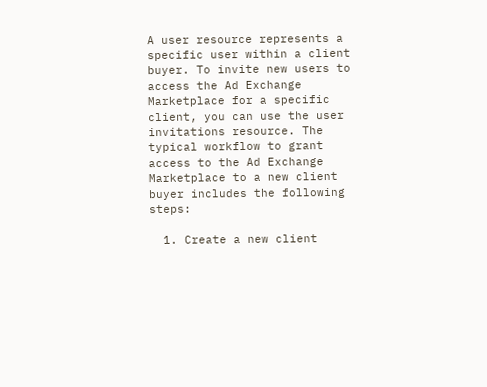A user resource represents a specific user within a client buyer. To invite new users to access the Ad Exchange Marketplace for a specific client, you can use the user invitations resource. The typical workflow to grant access to the Ad Exchange Marketplace to a new client buyer includes the following steps:

  1. Create a new client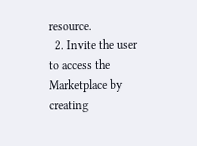resource.
  2. Invite the user to access the Marketplace by creating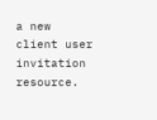a new client user invitation resource.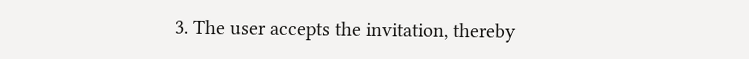3. The user accepts the invitation, thereby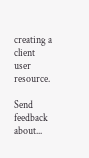creating a client user resource.

Send feedback about...